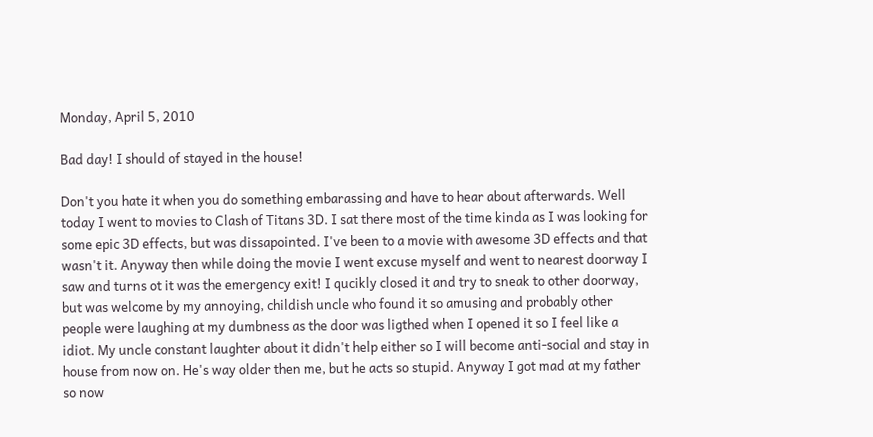Monday, April 5, 2010

Bad day! I should of stayed in the house!

Don't you hate it when you do something embarassing and have to hear about afterwards. Well today I went to movies to Clash of Titans 3D. I sat there most of the time kinda as I was looking for some epic 3D effects, but was dissapointed. I've been to a movie with awesome 3D effects and that wasn't it. Anyway then while doing the movie I went excuse myself and went to nearest doorway I saw and turns ot it was the emergency exit! I qucikly closed it and try to sneak to other doorway, but was welcome by my annoying, childish uncle who found it so amusing and probably other people were laughing at my dumbness as the door was ligthed when I opened it so I feel like a idiot. My uncle constant laughter about it didn't help either so I will become anti-social and stay in house from now on. He's way older then me, but he acts so stupid. Anyway I got mad at my father so now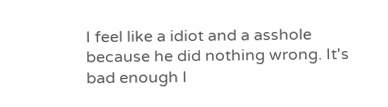I feel like a idiot and a asshole because he did nothing wrong. It's bad enough I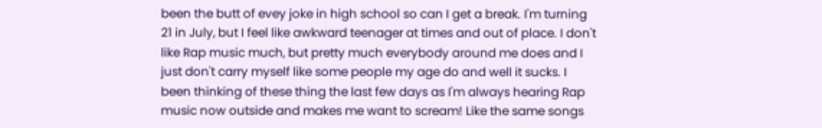been the butt of evey joke in high school so can I get a break. I'm turning 21 in July, but I feel like awkward teenager at times and out of place. I don't like Rap music much, but pretty much everybody around me does and I just don't carry myself like some people my age do and well it sucks. I been thinking of these thing the last few days as I'm always hearing Rap music now outside and makes me want to scream! Like the same songs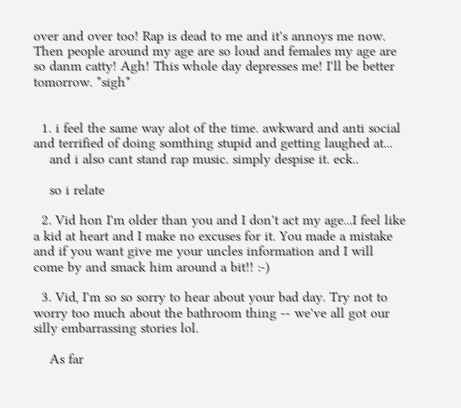over and over too! Rap is dead to me and it's annoys me now. Then people around my age are so loud and females my age are so danm catty! Agh! This whole day depresses me! I'll be better tomorrow. *sigh*


  1. i feel the same way alot of the time. awkward and anti social and terrified of doing somthing stupid and getting laughed at...
    and i also cant stand rap music. simply despise it. eck..

    so i relate

  2. Vid hon I'm older than you and I don't act my age...I feel like a kid at heart and I make no excuses for it. You made a mistake and if you want give me your uncles information and I will come by and smack him around a bit!! :-)

  3. Vid, I'm so so sorry to hear about your bad day. Try not to worry too much about the bathroom thing -- we've all got our silly embarrassing stories lol.

    As far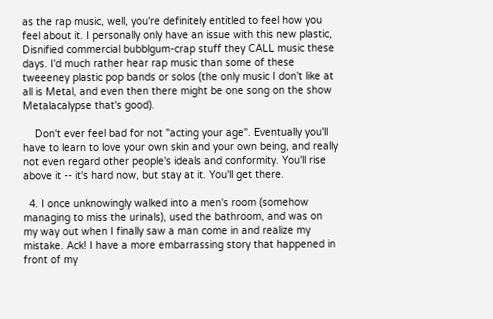as the rap music, well, you're definitely entitled to feel how you feel about it. I personally only have an issue with this new plastic, Disnified commercial bubblgum-crap stuff they CALL music these days. I'd much rather hear rap music than some of these tweeeney plastic pop bands or solos (the only music I don't like at all is Metal, and even then there might be one song on the show Metalacalypse that's good).

    Don't ever feel bad for not "acting your age". Eventually you'll have to learn to love your own skin and your own being, and really not even regard other people's ideals and conformity. You'll rise above it -- it's hard now, but stay at it. You'll get there.

  4. I once unknowingly walked into a men's room (somehow managing to miss the urinals), used the bathroom, and was on my way out when I finally saw a man come in and realize my mistake. Ack! I have a more embarrassing story that happened in front of my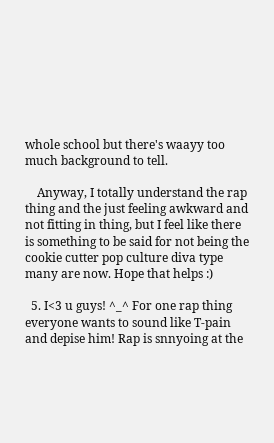whole school but there's waayy too much background to tell.

    Anyway, I totally understand the rap thing and the just feeling awkward and not fitting in thing, but I feel like there is something to be said for not being the cookie cutter pop culture diva type many are now. Hope that helps :)

  5. I<3 u guys! ^_^ For one rap thing everyone wants to sound like T-pain and depise him! Rap is snnyoing at the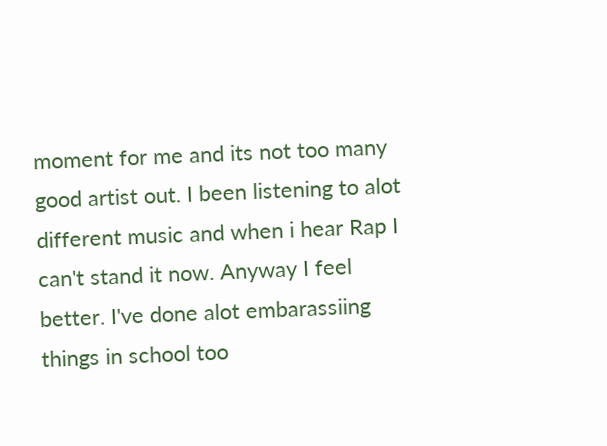moment for me and its not too many good artist out. I been listening to alot different music and when i hear Rap I can't stand it now. Anyway I feel better. I've done alot embarassiing things in school too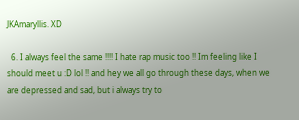JKAmaryllis. XD

  6. I always feel the same !!!! I hate rap music too !! Im feeling like I should meet u :D lol !! and hey we all go through these days, when we are depressed and sad, but i always try to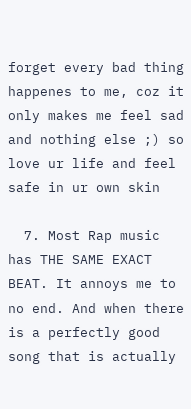forget every bad thing happenes to me, coz it only makes me feel sad and nothing else ;) so love ur life and feel safe in ur own skin

  7. Most Rap music has THE SAME EXACT BEAT. It annoys me to no end. And when there is a perfectly good song that is actually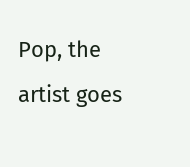Pop, the artist goes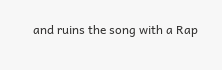and ruins the song with a Rap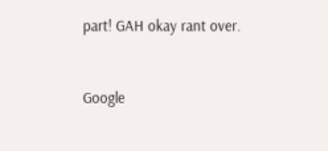part! GAH okay rant over.


Google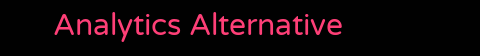Analytics Alternative